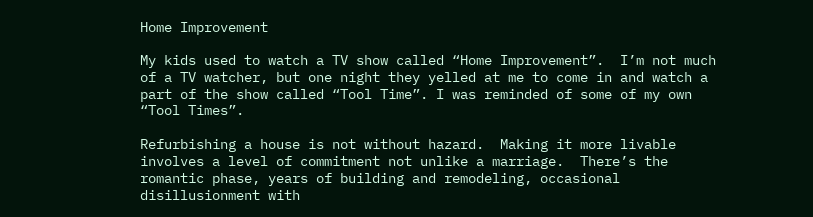Home Improvement

My kids used to watch a TV show called “Home Improvement”.  I’m not much of a TV watcher, but one night they yelled at me to come in and watch a part of the show called “Tool Time”. I was reminded of some of my own “Tool Times”.

Refurbishing a house is not without hazard.  Making it more livable involves a level of commitment not unlike a marriage.  There’s the romantic phase, years of building and remodeling, occasional disillusionment with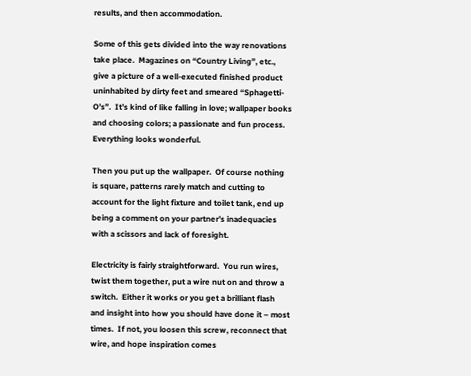results, and then accommodation.

Some of this gets divided into the way renovations take place.  Magazines on “Country Living”, etc., give a picture of a well-executed finished product uninhabited by dirty feet and smeared “Sphagetti-O’s”.  It’s kind of like falling in love; wallpaper books and choosing colors; a passionate and fun process.  Everything looks wonderful.

Then you put up the wallpaper.  Of course nothing is square, patterns rarely match and cutting to account for the light fixture and toilet tank, end up being a comment on your partner’s inadequacies with a scissors and lack of foresight.

Electricity is fairly straightforward.  You run wires, twist them together, put a wire nut on and throw a switch.  Either it works or you get a brilliant flash and insight into how you should have done it – most times.  If not, you loosen this screw, reconnect that wire, and hope inspiration comes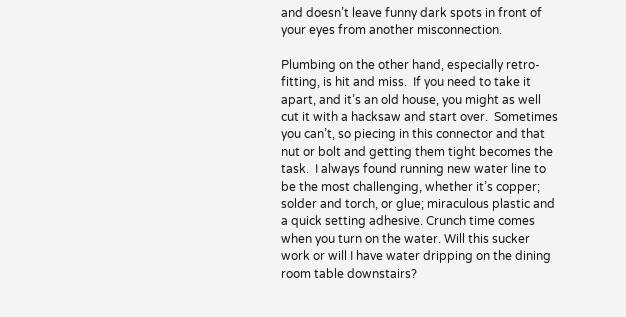and doesn’t leave funny dark spots in front of your eyes from another misconnection.

Plumbing on the other hand, especially retro-fitting, is hit and miss.  If you need to take it apart, and it’s an old house, you might as well cut it with a hacksaw and start over.  Sometimes you can’t, so piecing in this connector and that nut or bolt and getting them tight becomes the task.  I always found running new water line to be the most challenging, whether it’s copper; solder and torch, or glue; miraculous plastic and a quick setting adhesive. Crunch time comes when you turn on the water. Will this sucker work or will I have water dripping on the dining room table downstairs?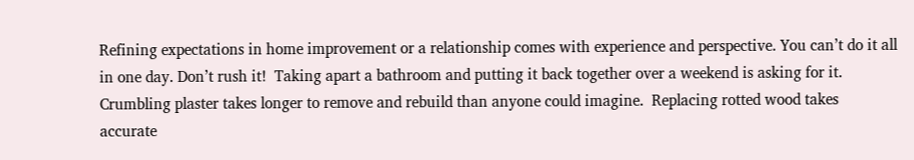Refining expectations in home improvement or a relationship comes with experience and perspective. You can’t do it all in one day. Don’t rush it!  Taking apart a bathroom and putting it back together over a weekend is asking for it.  Crumbling plaster takes longer to remove and rebuild than anyone could imagine.  Replacing rotted wood takes accurate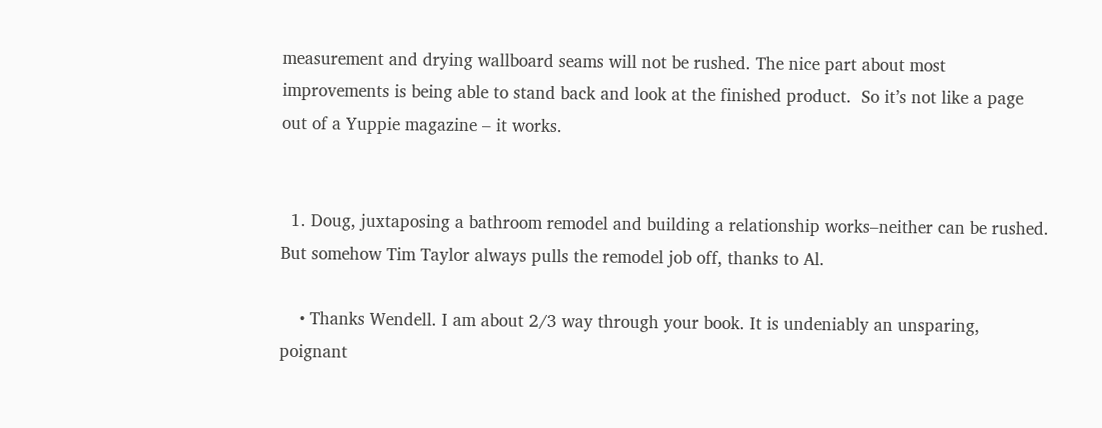measurement and drying wallboard seams will not be rushed. The nice part about most improvements is being able to stand back and look at the finished product.  So it’s not like a page out of a Yuppie magazine – it works.


  1. Doug, juxtaposing a bathroom remodel and building a relationship works–neither can be rushed. But somehow Tim Taylor always pulls the remodel job off, thanks to Al.

    • Thanks Wendell. I am about 2/3 way through your book. It is undeniably an unsparing, poignant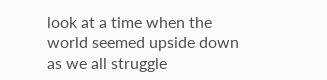look at a time when the world seemed upside down as we all struggle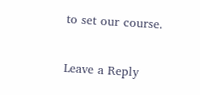to set our course.

Leave a Reply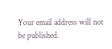Your email address will not be published.